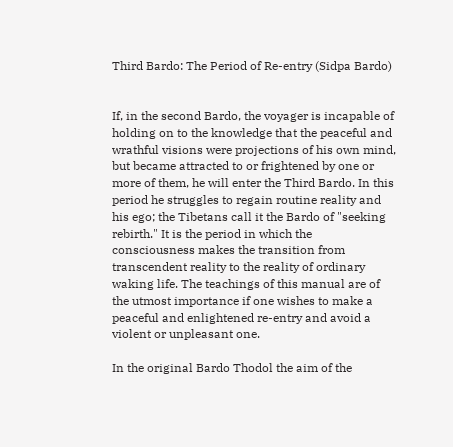Third Bardo: The Period of Re-entry (Sidpa Bardo)


If, in the second Bardo, the voyager is incapable of holding on to the knowledge that the peaceful and wrathful visions were projections of his own mind, but became attracted to or frightened by one or more of them, he will enter the Third Bardo. In this period he struggles to regain routine reality and his ego; the Tibetans call it the Bardo of "seeking rebirth." It is the period in which the consciousness makes the transition from transcendent reality to the reality of ordinary waking life. The teachings of this manual are of the utmost importance if one wishes to make a peaceful and enlightened re-entry and avoid a violent or unpleasant one.

In the original Bardo Thodol the aim of the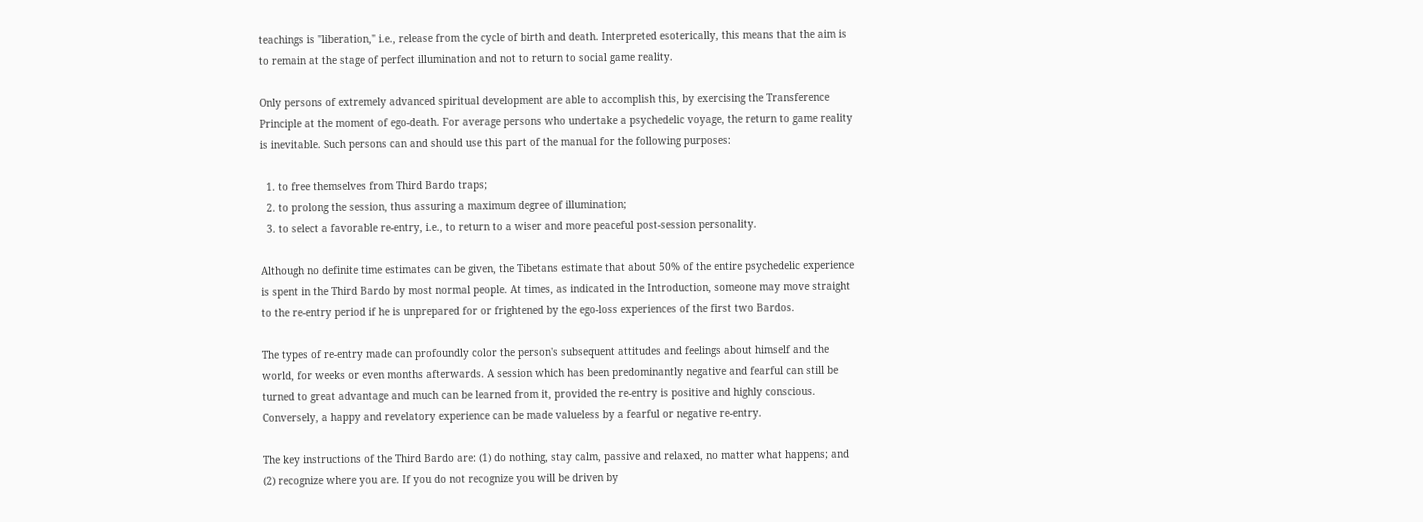teachings is "liberation," i.e., release from the cycle of birth and death. Interpreted esoterically, this means that the aim is to remain at the stage of perfect illumination and not to return to social game reality.

Only persons of extremely advanced spiritual development are able to accomplish this, by exercising the Transference Principle at the moment of ego-death. For average persons who undertake a psychedelic voyage, the return to game reality is inevitable. Such persons can and should use this part of the manual for the following purposes:

  1. to free themselves from Third Bardo traps;
  2. to prolong the session, thus assuring a maximum degree of illumination;
  3. to select a favorable re-entry, i.e., to return to a wiser and more peaceful post-session personality.

Although no definite time estimates can be given, the Tibetans estimate that about 50% of the entire psychedelic experience is spent in the Third Bardo by most normal people. At times, as indicated in the Introduction, someone may move straight to the re-entry period if he is unprepared for or frightened by the ego-loss experiences of the first two Bardos.

The types of re-entry made can profoundly color the person's subsequent attitudes and feelings about himself and the world, for weeks or even months afterwards. A session which has been predominantly negative and fearful can still be turned to great advantage and much can be learned from it, provided the re-entry is positive and highly conscious. Conversely, a happy and revelatory experience can be made valueless by a fearful or negative re-entry.

The key instructions of the Third Bardo are: (1) do nothing, stay calm, passive and relaxed, no matter what happens; and (2) recognize where you are. If you do not recognize you will be driven by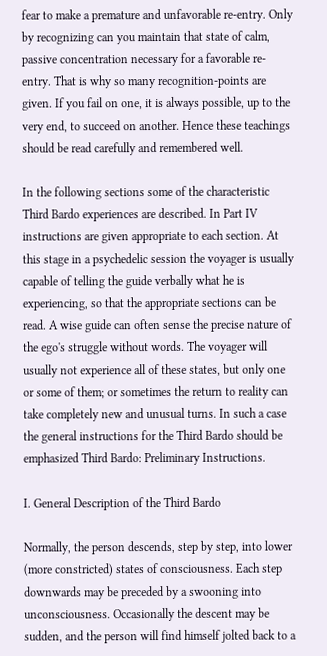fear to make a premature and unfavorable re-entry. Only by recognizing can you maintain that state of calm, passive concentration necessary for a favorable re-entry. That is why so many recognition-points are given. If you fail on one, it is always possible, up to the very end, to succeed on another. Hence these teachings should be read carefully and remembered well.

In the following sections some of the characteristic Third Bardo experiences are described. In Part IV instructions are given appropriate to each section. At this stage in a psychedelic session the voyager is usually capable of telling the guide verbally what he is experiencing, so that the appropriate sections can be read. A wise guide can often sense the precise nature of the ego's struggle without words. The voyager will usually not experience all of these states, but only one or some of them; or sometimes the return to reality can take completely new and unusual turns. In such a case the general instructions for the Third Bardo should be emphasized Third Bardo: Preliminary Instructions.

I. General Description of the Third Bardo

Normally, the person descends, step by step, into lower (more constricted) states of consciousness. Each step downwards may be preceded by a swooning into unconsciousness. Occasionally the descent may be sudden, and the person will find himself jolted back to a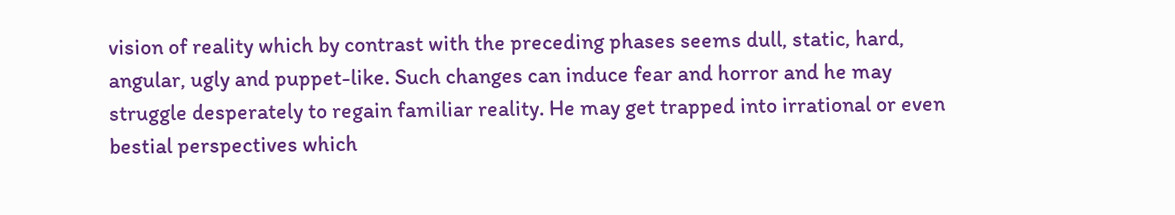vision of reality which by contrast with the preceding phases seems dull, static, hard, angular, ugly and puppet-like. Such changes can induce fear and horror and he may struggle desperately to regain familiar reality. He may get trapped into irrational or even bestial perspectives which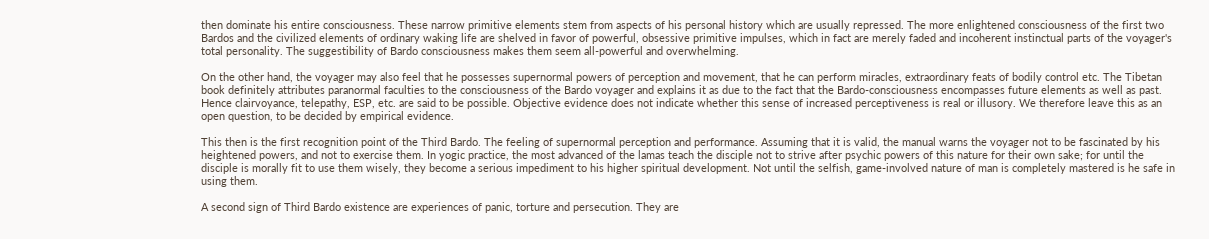then dominate his entire consciousness. These narrow primitive elements stem from aspects of his personal history which are usually repressed. The more enlightened consciousness of the first two Bardos and the civilized elements of ordinary waking life are shelved in favor of powerful, obsessive primitive impulses, which in fact are merely faded and incoherent instinctual parts of the voyager's total personality. The suggestibility of Bardo consciousness makes them seem all-powerful and overwhelming.

On the other hand, the voyager may also feel that he possesses supernormal powers of perception and movement, that he can perform miracles, extraordinary feats of bodily control etc. The Tibetan book definitely attributes paranormal faculties to the consciousness of the Bardo voyager and explains it as due to the fact that the Bardo-consciousness encompasses future elements as well as past. Hence clairvoyance, telepathy, ESP, etc. are said to be possible. Objective evidence does not indicate whether this sense of increased perceptiveness is real or illusory. We therefore leave this as an open question, to be decided by empirical evidence.

This then is the first recognition point of the Third Bardo. The feeling of supernormal perception and performance. Assuming that it is valid, the manual warns the voyager not to be fascinated by his heightened powers, and not to exercise them. In yogic practice, the most advanced of the lamas teach the disciple not to strive after psychic powers of this nature for their own sake; for until the disciple is morally fit to use them wisely, they become a serious impediment to his higher spiritual development. Not until the selfish, game-involved nature of man is completely mastered is he safe in using them.

A second sign of Third Bardo existence are experiences of panic, torture and persecution. They are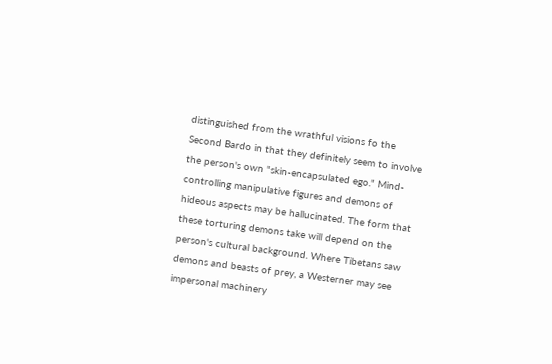distinguished from the wrathful visions fo the Second Bardo in that they definitely seem to involve the person's own "skin-encapsulated ego." Mind-controlling manipulative figures and demons of hideous aspects may be hallucinated. The form that these torturing demons take will depend on the person's cultural background. Where Tibetans saw demons and beasts of prey, a Westerner may see impersonal machinery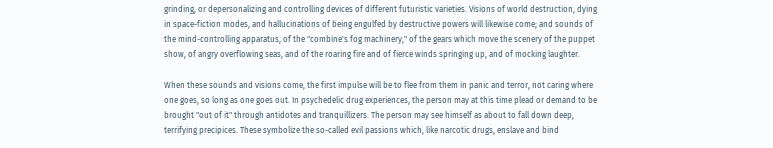grinding, or depersonalizing and controlling devices of different futuristic varieties. Visions of world destruction, dying in space-fiction modes, and hallucinations of being engulfed by destructive powers will likewise come; and sounds of the mind-controlling apparatus, of the "combine's fog machinery," of the gears which move the scenery of the puppet show, of angry overflowing seas, and of the roaring fire and of fierce winds springing up, and of mocking laughter.

When these sounds and visions come, the first impulse will be to flee from them in panic and terror, not caring where one goes, so long as one goes out. In psychedelic drug experiences, the person may at this time plead or demand to be brought "out of it" through antidotes and tranquillizers. The person may see himself as about to fall down deep, terrifying precipices. These symbolize the so-called evil passions which, like narcotic drugs, enslave and bind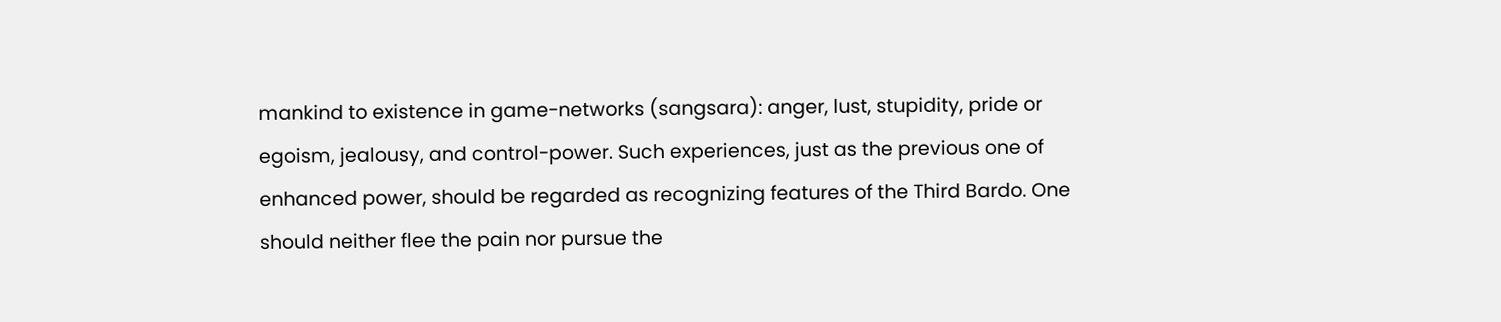mankind to existence in game-networks (sangsara): anger, lust, stupidity, pride or egoism, jealousy, and control-power. Such experiences, just as the previous one of enhanced power, should be regarded as recognizing features of the Third Bardo. One should neither flee the pain nor pursue the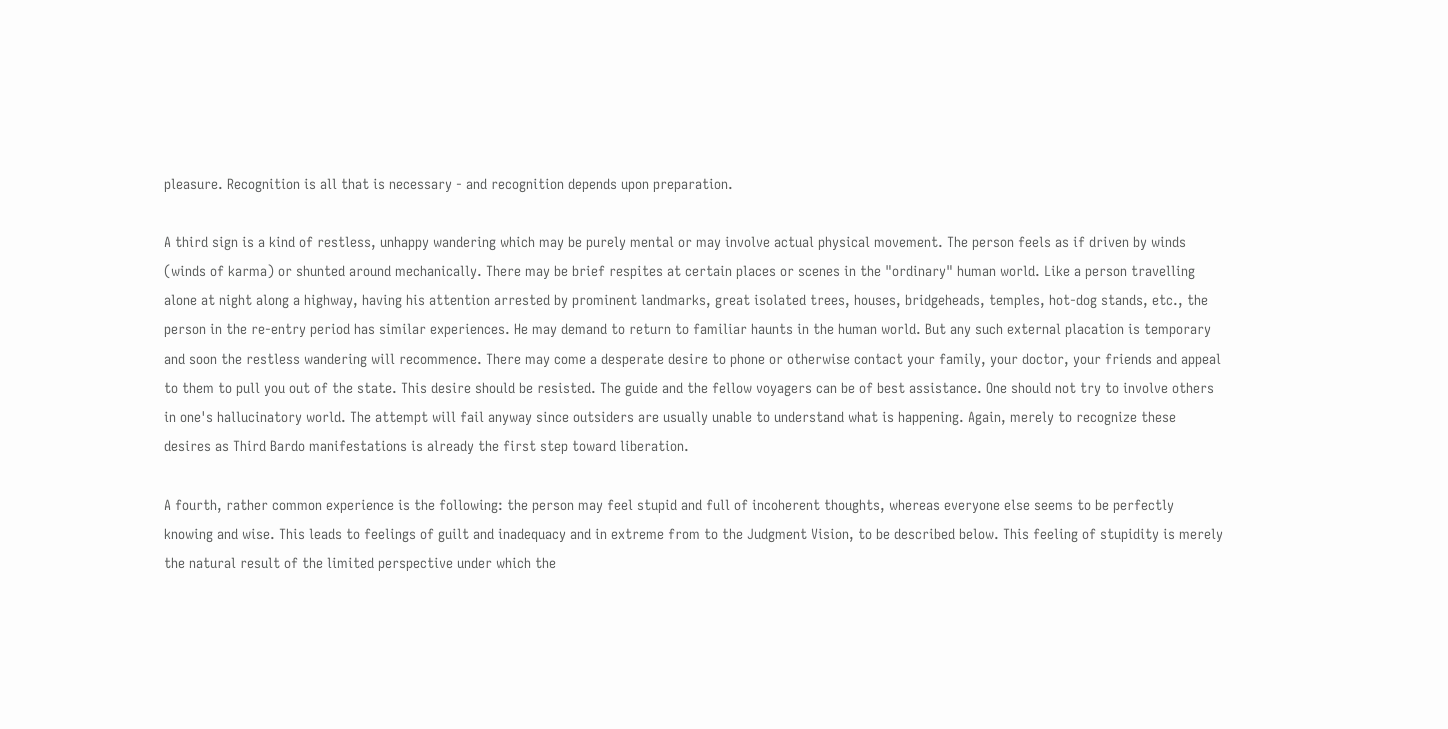pleasure. Recognition is all that is necessary - and recognition depends upon preparation.

A third sign is a kind of restless, unhappy wandering which may be purely mental or may involve actual physical movement. The person feels as if driven by winds (winds of karma) or shunted around mechanically. There may be brief respites at certain places or scenes in the "ordinary" human world. Like a person travelling alone at night along a highway, having his attention arrested by prominent landmarks, great isolated trees, houses, bridgeheads, temples, hot-dog stands, etc., the person in the re-entry period has similar experiences. He may demand to return to familiar haunts in the human world. But any such external placation is temporary and soon the restless wandering will recommence. There may come a desperate desire to phone or otherwise contact your family, your doctor, your friends and appeal to them to pull you out of the state. This desire should be resisted. The guide and the fellow voyagers can be of best assistance. One should not try to involve others in one's hallucinatory world. The attempt will fail anyway since outsiders are usually unable to understand what is happening. Again, merely to recognize these desires as Third Bardo manifestations is already the first step toward liberation.

A fourth, rather common experience is the following: the person may feel stupid and full of incoherent thoughts, whereas everyone else seems to be perfectly knowing and wise. This leads to feelings of guilt and inadequacy and in extreme from to the Judgment Vision, to be described below. This feeling of stupidity is merely the natural result of the limited perspective under which the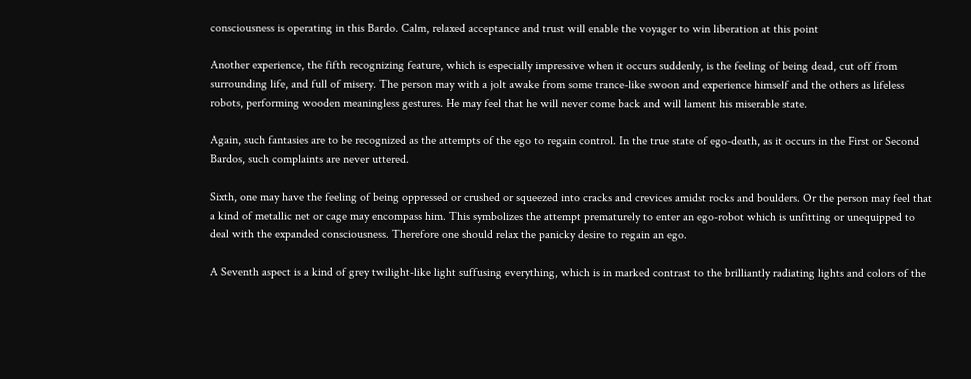consciousness is operating in this Bardo. Calm, relaxed acceptance and trust will enable the voyager to win liberation at this point

Another experience, the fifth recognizing feature, which is especially impressive when it occurs suddenly, is the feeling of being dead, cut off from surrounding life, and full of misery. The person may with a jolt awake from some trance-like swoon and experience himself and the others as lifeless robots, performing wooden meaningless gestures. He may feel that he will never come back and will lament his miserable state.

Again, such fantasies are to be recognized as the attempts of the ego to regain control. In the true state of ego-death, as it occurs in the First or Second Bardos, such complaints are never uttered.

Sixth, one may have the feeling of being oppressed or crushed or squeezed into cracks and crevices amidst rocks and boulders. Or the person may feel that a kind of metallic net or cage may encompass him. This symbolizes the attempt prematurely to enter an ego-robot which is unfitting or unequipped to deal with the expanded consciousness. Therefore one should relax the panicky desire to regain an ego.

A Seventh aspect is a kind of grey twilight-like light suffusing everything, which is in marked contrast to the brilliantly radiating lights and colors of the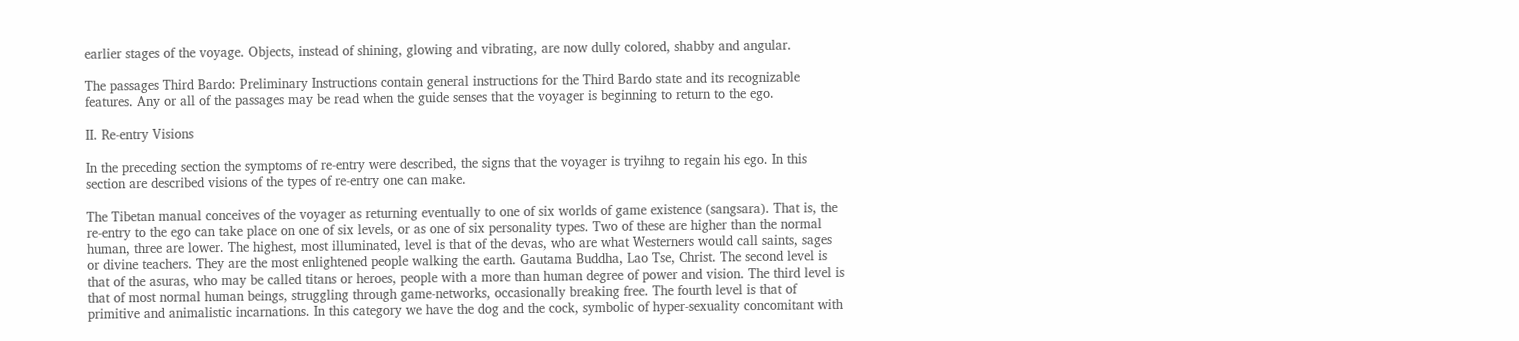earlier stages of the voyage. Objects, instead of shining, glowing and vibrating, are now dully colored, shabby and angular.

The passages Third Bardo: Preliminary Instructions contain general instructions for the Third Bardo state and its recognizable features. Any or all of the passages may be read when the guide senses that the voyager is beginning to return to the ego.

II. Re-entry Visions

In the preceding section the symptoms of re-entry were described, the signs that the voyager is tryihng to regain his ego. In this section are described visions of the types of re-entry one can make.

The Tibetan manual conceives of the voyager as returning eventually to one of six worlds of game existence (sangsara). That is, the re-entry to the ego can take place on one of six levels, or as one of six personality types. Two of these are higher than the normal human, three are lower. The highest, most illuminated, level is that of the devas, who are what Westerners would call saints, sages or divine teachers. They are the most enlightened people walking the earth. Gautama Buddha, Lao Tse, Christ. The second level is that of the asuras, who may be called titans or heroes, people with a more than human degree of power and vision. The third level is that of most normal human beings, struggling through game-networks, occasionally breaking free. The fourth level is that of primitive and animalistic incarnations. In this category we have the dog and the cock, symbolic of hyper-sexuality concomitant with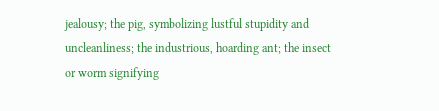jealousy; the pig, symbolizing lustful stupidity and uncleanliness; the industrious, hoarding ant; the insect or worm signifying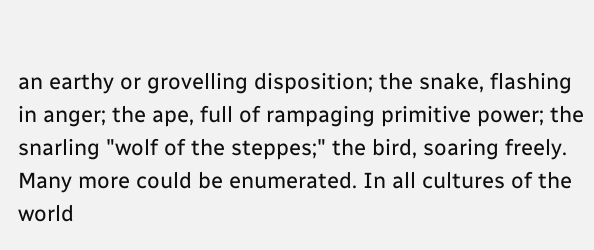an earthy or grovelling disposition; the snake, flashing in anger; the ape, full of rampaging primitive power; the snarling "wolf of the steppes;" the bird, soaring freely. Many more could be enumerated. In all cultures of the world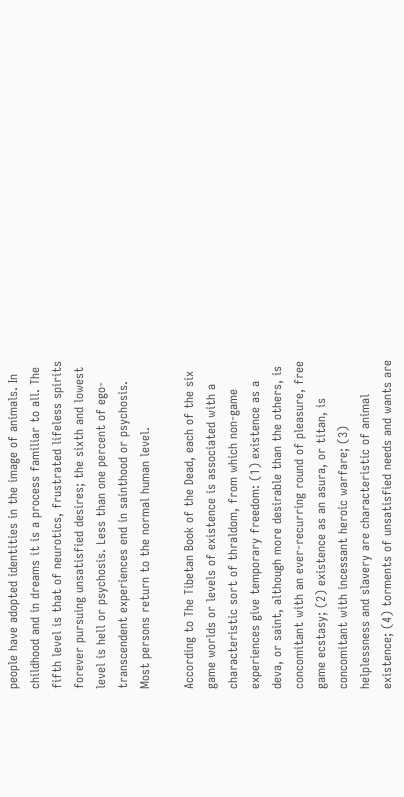people have adopted identities in the image of animals. In childhood and in dreams it is a process familiar to all. The fifth level is that of neurotics, frustrated lifeless spirits forever pursuing unsatisfied desires; the sixth and lowest level is hell or psychosis. Less than one percent of ego- transcendent experiences end in sainthood or psychosis. Most persons return to the normal human level.

According to The Tibetan Book of the Dead, each of the six game worlds or levels of existence is associated with a characteristic sort of thraldom, from which non-game experiences give temporary freedom: (1) existence as a deva, or saint, although more desirable than the others, is concomitant with an ever-recurring round of pleasure, free game ecstasy; (2) existence as an asura, or titan, is concomitant with incessant heroic warfare; (3) helplessness and slavery are characteristic of animal existence; (4) torments of unsatisfied needs and wants are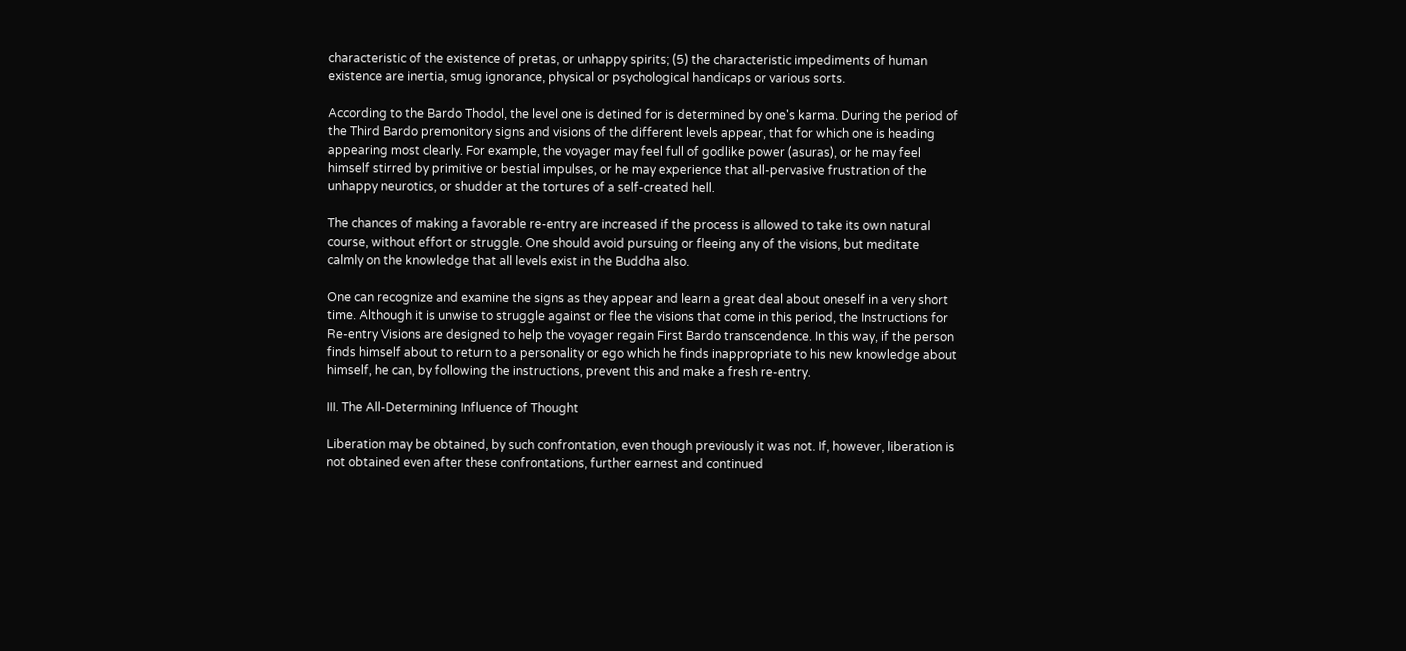characteristic of the existence of pretas, or unhappy spirits; (5) the characteristic impediments of human existence are inertia, smug ignorance, physical or psychological handicaps or various sorts.

According to the Bardo Thodol, the level one is detined for is determined by one's karma. During the period of the Third Bardo premonitory signs and visions of the different levels appear, that for which one is heading appearing most clearly. For example, the voyager may feel full of godlike power (asuras), or he may feel himself stirred by primitive or bestial impulses, or he may experience that all-pervasive frustration of the unhappy neurotics, or shudder at the tortures of a self-created hell.

The chances of making a favorable re-entry are increased if the process is allowed to take its own natural course, without effort or struggle. One should avoid pursuing or fleeing any of the visions, but meditate calmly on the knowledge that all levels exist in the Buddha also.

One can recognize and examine the signs as they appear and learn a great deal about oneself in a very short time. Although it is unwise to struggle against or flee the visions that come in this period, the Instructions for Re-entry Visions are designed to help the voyager regain First Bardo transcendence. In this way, if the person finds himself about to return to a personality or ego which he finds inappropriate to his new knowledge about himself, he can, by following the instructions, prevent this and make a fresh re-entry.

III. The All-Determining Influence of Thought

Liberation may be obtained, by such confrontation, even though previously it was not. If, however, liberation is not obtained even after these confrontations, further earnest and continued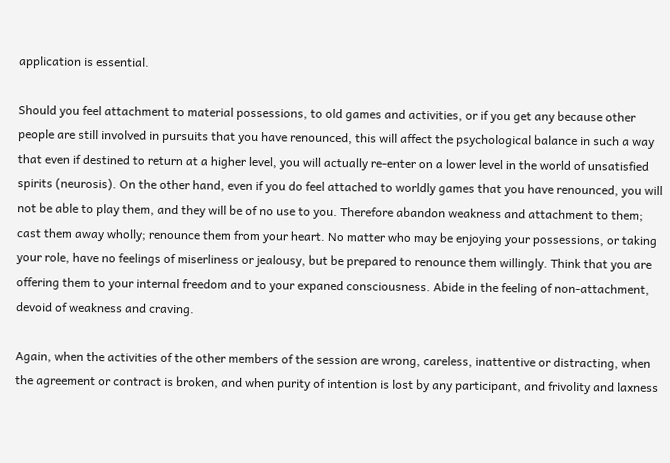application is essential.

Should you feel attachment to material possessions, to old games and activities, or if you get any because other people are still involved in pursuits that you have renounced, this will affect the psychological balance in such a way that even if destined to return at a higher level, you will actually re-enter on a lower level in the world of unsatisfied spirits (neurosis). On the other hand, even if you do feel attached to worldly games that you have renounced, you will not be able to play them, and they will be of no use to you. Therefore abandon weakness and attachment to them; cast them away wholly; renounce them from your heart. No matter who may be enjoying your possessions, or taking your role, have no feelings of miserliness or jealousy, but be prepared to renounce them willingly. Think that you are offering them to your internal freedom and to your expaned consciousness. Abide in the feeling of non-attachment, devoid of weakness and craving.

Again, when the activities of the other members of the session are wrong, careless, inattentive or distracting, when the agreement or contract is broken, and when purity of intention is lost by any participant, and frivolity and laxness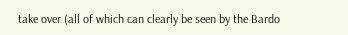take over (all of which can clearly be seen by the Bardo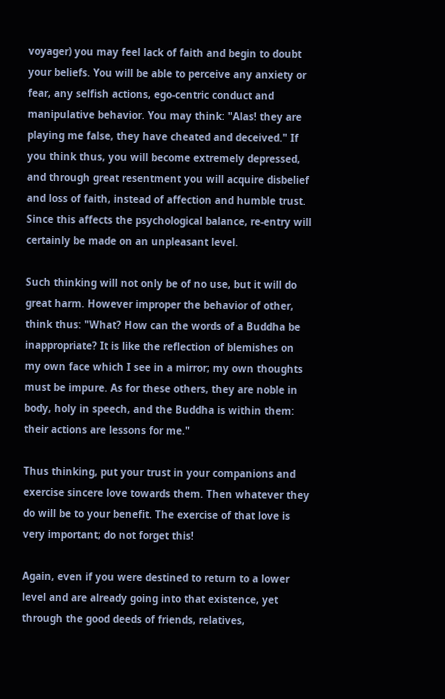voyager) you may feel lack of faith and begin to doubt your beliefs. You will be able to perceive any anxiety or fear, any selfish actions, ego-centric conduct and manipulative behavior. You may think: "Alas! they are playing me false, they have cheated and deceived." If you think thus, you will become extremely depressed, and through great resentment you will acquire disbelief and loss of faith, instead of affection and humble trust. Since this affects the psychological balance, re-entry will certainly be made on an unpleasant level.

Such thinking will not only be of no use, but it will do great harm. However improper the behavior of other, think thus: "What? How can the words of a Buddha be inappropriate? It is like the reflection of blemishes on my own face which I see in a mirror; my own thoughts must be impure. As for these others, they are noble in body, holy in speech, and the Buddha is within them: their actions are lessons for me."

Thus thinking, put your trust in your companions and exercise sincere love towards them. Then whatever they do will be to your benefit. The exercise of that love is very important; do not forget this!

Again, even if you were destined to return to a lower level and are already going into that existence, yet through the good deeds of friends, relatives,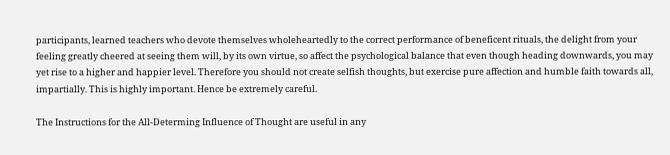participants, learned teachers who devote themselves wholeheartedly to the correct performance of beneficent rituals, the delight from your feeling greatly cheered at seeing them will, by its own virtue, so affect the psychological balance that even though heading downwards, you may yet rise to a higher and happier level. Therefore you should not create selfish thoughts, but exercise pure affection and humble faith towards all, impartially. This is highly important. Hence be extremely careful.

The Instructions for the All-Determing Influence of Thought are useful in any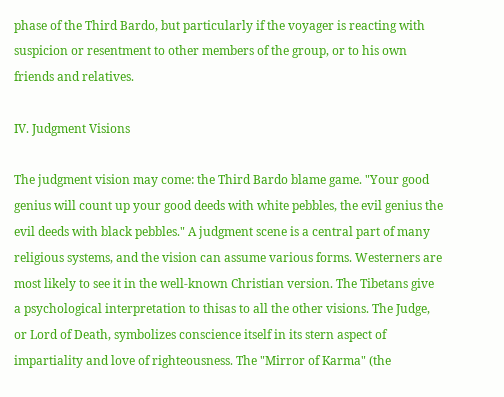phase of the Third Bardo, but particularly if the voyager is reacting with suspicion or resentment to other members of the group, or to his own friends and relatives.

IV. Judgment Visions

The judgment vision may come: the Third Bardo blame game. "Your good genius will count up your good deeds with white pebbles, the evil genius the evil deeds with black pebbles." A judgment scene is a central part of many religious systems, and the vision can assume various forms. Westerners are most likely to see it in the well-known Christian version. The Tibetans give a psychological interpretation to thisas to all the other visions. The Judge, or Lord of Death, symbolizes conscience itself in its stern aspect of impartiality and love of righteousness. The "Mirror of Karma" (the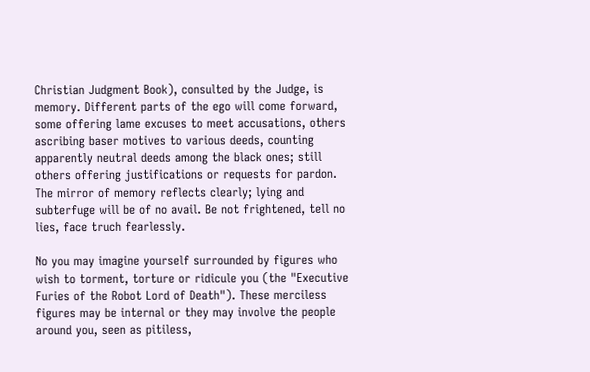Christian Judgment Book), consulted by the Judge, is memory. Different parts of the ego will come forward, some offering lame excuses to meet accusations, others ascribing baser motives to various deeds, counting apparently neutral deeds among the black ones; still others offering justifications or requests for pardon. The mirror of memory reflects clearly; lying and subterfuge will be of no avail. Be not frightened, tell no lies, face truch fearlessly.

No you may imagine yourself surrounded by figures who wish to torment, torture or ridicule you (the "Executive Furies of the Robot Lord of Death"). These merciless figures may be internal or they may involve the people around you, seen as pitiless,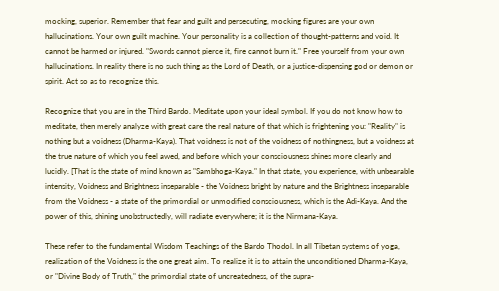mocking, superior. Remember that fear and guilt and persecuting, mocking figures are your own hallucinations. Your own guilt machine. Your personality is a collection of thought-patterns and void. It cannot be harmed or injured. "Swords cannot pierce it, fire cannot burn it." Free yourself from your own hallucinations. In reality there is no such thing as the Lord of Death, or a justice-dispensing god or demon or spirit. Act so as to recognize this.

Recognize that you are in the Third Bardo. Meditate upon your ideal symbol. If you do not know how to meditate, then merely analyze with great care the real nature of that which is frightening you: "Reality" is nothing but a voidness (Dharma-Kaya). That voidness is not of the voidness of nothingness, but a voidness at the true nature of which you feel awed, and before which your consciousness shines more clearly and lucidly. [That is the state of mind known as "Sambhoga-Kaya." In that state, you experience, with unbearable intensity, Voidness and Brightness inseparable - the Voidness bright by nature and the Brightness inseparable from the Voidness - a state of the primordial or unmodified consciousness, which is the Adi-Kaya. And the power of this, shining unobstructedly, will radiate everywhere; it is the Nirmana-Kaya.

These refer to the fundamental Wisdom Teachings of the Bardo Thodol. In all Tibetan systems of yoga, realization of the Voidness is the one great aim. To realize it is to attain the unconditioned Dharma-Kaya, or "Divine Body of Truth," the primordial state of uncreatedness, of the supra-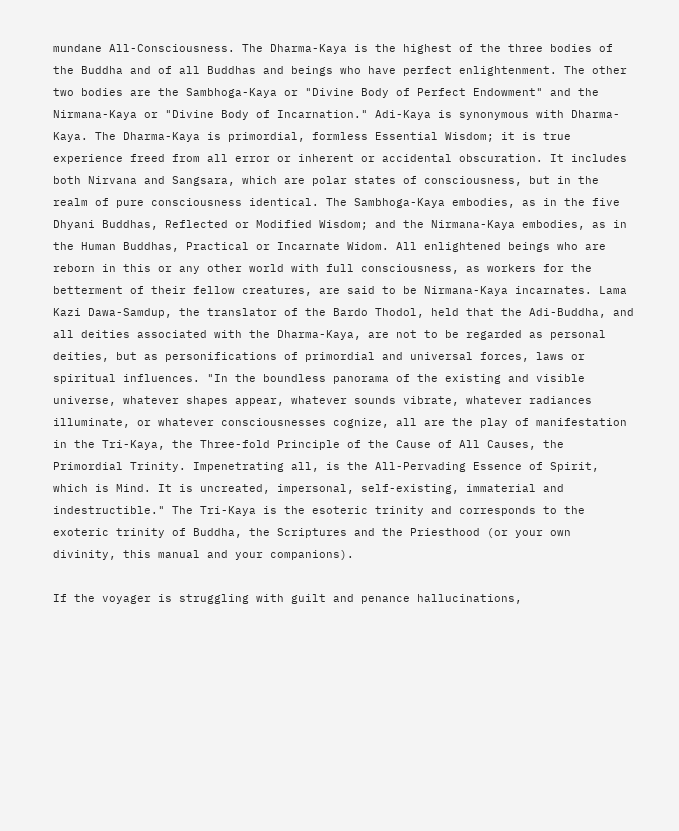mundane All-Consciousness. The Dharma-Kaya is the highest of the three bodies of the Buddha and of all Buddhas and beings who have perfect enlightenment. The other two bodies are the Sambhoga-Kaya or "Divine Body of Perfect Endowment" and the Nirmana-Kaya or "Divine Body of Incarnation." Adi-Kaya is synonymous with Dharma-Kaya. The Dharma-Kaya is primordial, formless Essential Wisdom; it is true experience freed from all error or inherent or accidental obscuration. It includes both Nirvana and Sangsara, which are polar states of consciousness, but in the realm of pure consciousness identical. The Sambhoga-Kaya embodies, as in the five Dhyani Buddhas, Reflected or Modified Wisdom; and the Nirmana-Kaya embodies, as in the Human Buddhas, Practical or Incarnate Widom. All enlightened beings who are reborn in this or any other world with full consciousness, as workers for the betterment of their fellow creatures, are said to be Nirmana-Kaya incarnates. Lama Kazi Dawa-Samdup, the translator of the Bardo Thodol, held that the Adi-Buddha, and all deities associated with the Dharma-Kaya, are not to be regarded as personal deities, but as personifications of primordial and universal forces, laws or spiritual influences. "In the boundless panorama of the existing and visible universe, whatever shapes appear, whatever sounds vibrate, whatever radiances illuminate, or whatever consciousnesses cognize, all are the play of manifestation in the Tri-Kaya, the Three-fold Principle of the Cause of All Causes, the Primordial Trinity. Impenetrating all, is the All-Pervading Essence of Spirit, which is Mind. It is uncreated, impersonal, self-existing, immaterial and indestructible." The Tri-Kaya is the esoteric trinity and corresponds to the exoteric trinity of Buddha, the Scriptures and the Priesthood (or your own divinity, this manual and your companions).

If the voyager is struggling with guilt and penance hallucinations,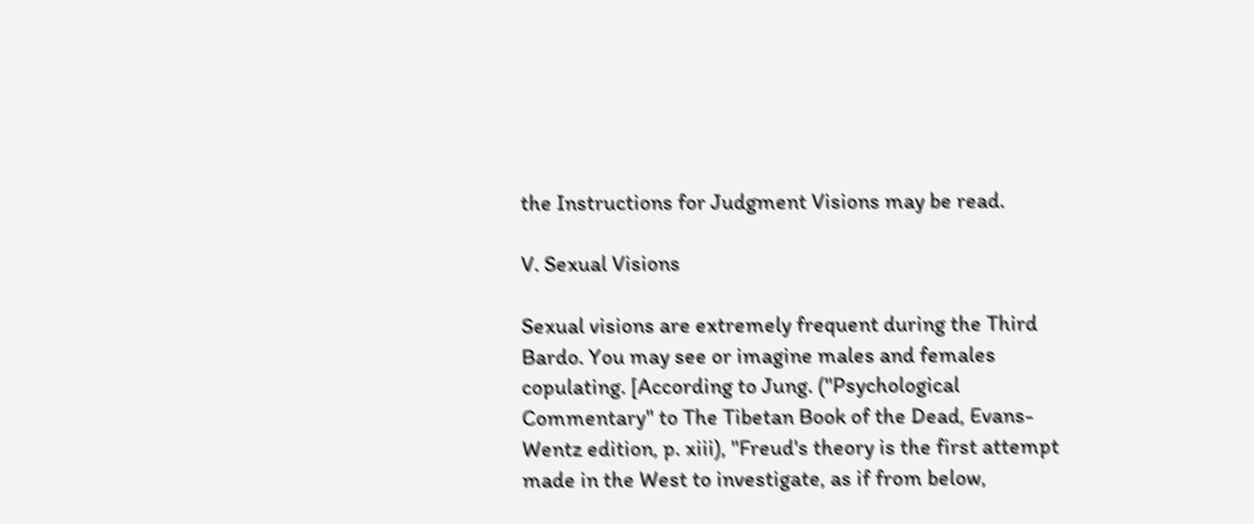the Instructions for Judgment Visions may be read.

V. Sexual Visions

Sexual visions are extremely frequent during the Third Bardo. You may see or imagine males and females copulating. [According to Jung. ("Psychological Commentary" to The Tibetan Book of the Dead, Evans-Wentz edition, p. xiii), "Freud's theory is the first attempt made in the West to investigate, as if from below,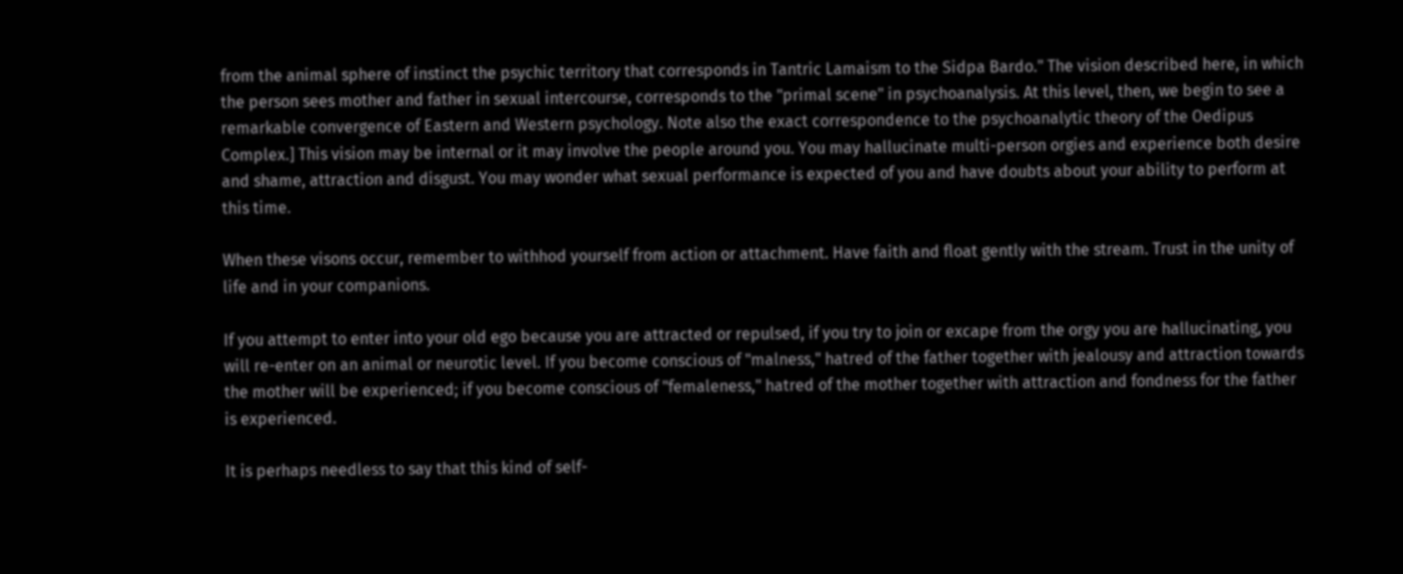from the animal sphere of instinct the psychic territory that corresponds in Tantric Lamaism to the Sidpa Bardo." The vision described here, in which the person sees mother and father in sexual intercourse, corresponds to the "primal scene" in psychoanalysis. At this level, then, we begin to see a remarkable convergence of Eastern and Western psychology. Note also the exact correspondence to the psychoanalytic theory of the Oedipus Complex.] This vision may be internal or it may involve the people around you. You may hallucinate multi-person orgies and experience both desire and shame, attraction and disgust. You may wonder what sexual performance is expected of you and have doubts about your ability to perform at this time.

When these visons occur, remember to withhod yourself from action or attachment. Have faith and float gently with the stream. Trust in the unity of life and in your companions.

If you attempt to enter into your old ego because you are attracted or repulsed, if you try to join or excape from the orgy you are hallucinating, you will re-enter on an animal or neurotic level. If you become conscious of "malness," hatred of the father together with jealousy and attraction towards the mother will be experienced; if you become conscious of "femaleness," hatred of the mother together with attraction and fondness for the father is experienced.

It is perhaps needless to say that this kind of self-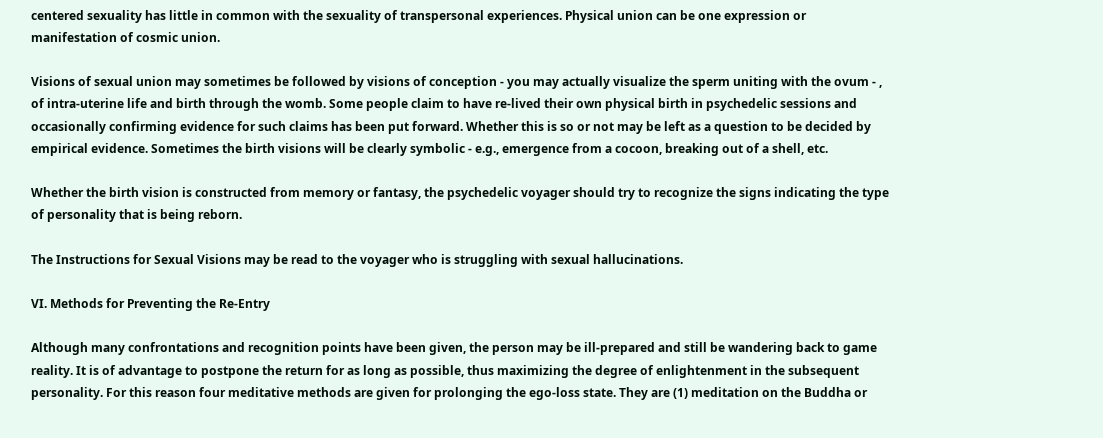centered sexuality has little in common with the sexuality of transpersonal experiences. Physical union can be one expression or manifestation of cosmic union.

Visions of sexual union may sometimes be followed by visions of conception - you may actually visualize the sperm uniting with the ovum - , of intra-uterine life and birth through the womb. Some people claim to have re-lived their own physical birth in psychedelic sessions and occasionally confirming evidence for such claims has been put forward. Whether this is so or not may be left as a question to be decided by empirical evidence. Sometimes the birth visions will be clearly symbolic - e.g., emergence from a cocoon, breaking out of a shell, etc.

Whether the birth vision is constructed from memory or fantasy, the psychedelic voyager should try to recognize the signs indicating the type of personality that is being reborn.

The Instructions for Sexual Visions may be read to the voyager who is struggling with sexual hallucinations.

VI. Methods for Preventing the Re-Entry

Although many confrontations and recognition points have been given, the person may be ill-prepared and still be wandering back to game reality. It is of advantage to postpone the return for as long as possible, thus maximizing the degree of enlightenment in the subsequent personality. For this reason four meditative methods are given for prolonging the ego-loss state. They are (1) meditation on the Buddha or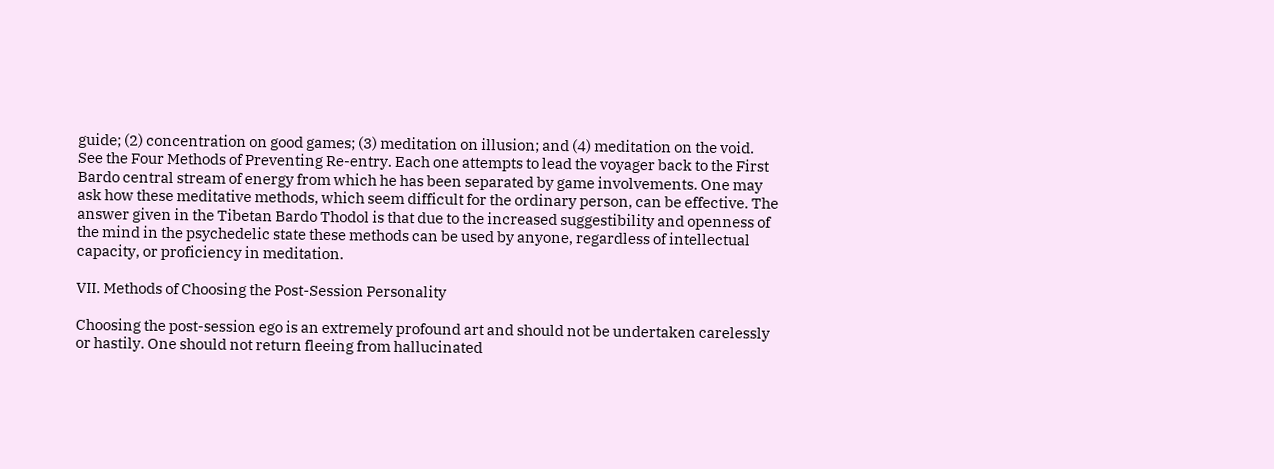guide; (2) concentration on good games; (3) meditation on illusion; and (4) meditation on the void. See the Four Methods of Preventing Re-entry. Each one attempts to lead the voyager back to the First Bardo central stream of energy from which he has been separated by game involvements. One may ask how these meditative methods, which seem difficult for the ordinary person, can be effective. The answer given in the Tibetan Bardo Thodol is that due to the increased suggestibility and openness of the mind in the psychedelic state these methods can be used by anyone, regardless of intellectual capacity, or proficiency in meditation.

VII. Methods of Choosing the Post-Session Personality

Choosing the post-session ego is an extremely profound art and should not be undertaken carelessly or hastily. One should not return fleeing from hallucinated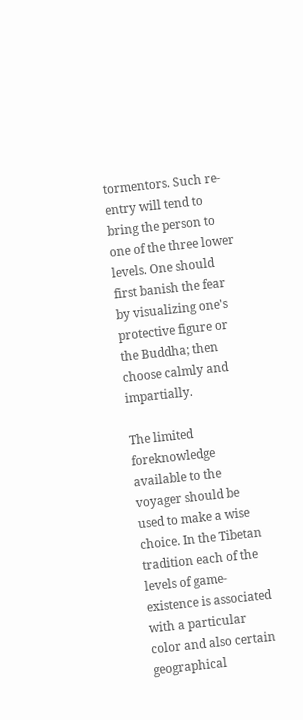tormentors. Such re-entry will tend to bring the person to one of the three lower levels. One should first banish the fear by visualizing one's protective figure or the Buddha; then choose calmly and impartially.

The limited foreknowledge available to the voyager should be used to make a wise choice. In the Tibetan tradition each of the levels of game-existence is associated with a particular color and also certain geographical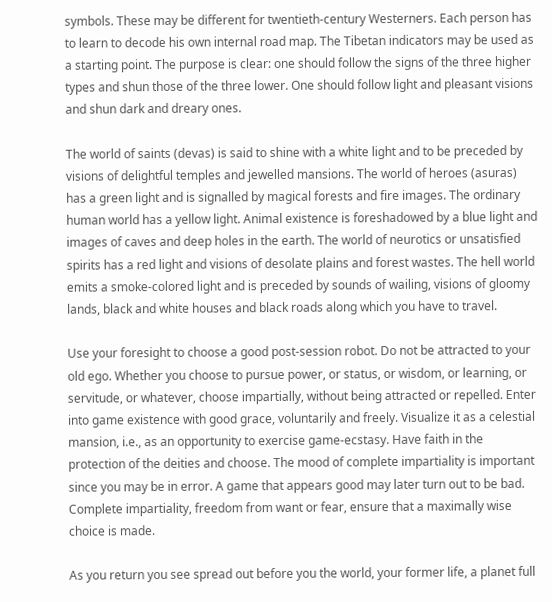symbols. These may be different for twentieth-century Westerners. Each person has to learn to decode his own internal road map. The Tibetan indicators may be used as a starting point. The purpose is clear: one should follow the signs of the three higher types and shun those of the three lower. One should follow light and pleasant visions and shun dark and dreary ones.

The world of saints (devas) is said to shine with a white light and to be preceded by visions of delightful temples and jewelled mansions. The world of heroes (asuras) has a green light and is signalled by magical forests and fire images. The ordinary human world has a yellow light. Animal existence is foreshadowed by a blue light and images of caves and deep holes in the earth. The world of neurotics or unsatisfied spirits has a red light and visions of desolate plains and forest wastes. The hell world emits a smoke-colored light and is preceded by sounds of wailing, visions of gloomy lands, black and white houses and black roads along which you have to travel.

Use your foresight to choose a good post-session robot. Do not be attracted to your old ego. Whether you choose to pursue power, or status, or wisdom, or learning, or servitude, or whatever, choose impartially, without being attracted or repelled. Enter into game existence with good grace, voluntarily and freely. Visualize it as a celestial mansion, i.e., as an opportunity to exercise game-ecstasy. Have faith in the protection of the deities and choose. The mood of complete impartiality is important since you may be in error. A game that appears good may later turn out to be bad. Complete impartiality, freedom from want or fear, ensure that a maximally wise choice is made.

As you return you see spread out before you the world, your former life, a planet full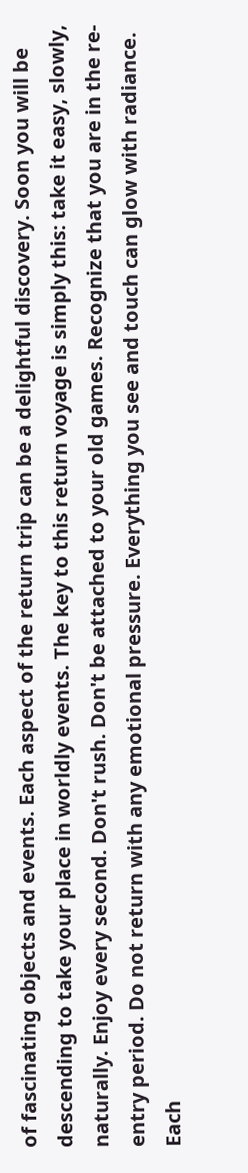of fascinating objects and events. Each aspect of the return trip can be a delightful discovery. Soon you will be descending to take your place in worldly events. The key to this return voyage is simply this: take it easy, slowly, naturally. Enjoy every second. Don't rush. Don't be attached to your old games. Recognize that you are in the re-entry period. Do not return with any emotional pressure. Everything you see and touch can glow with radiance. Each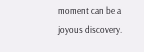moment can be a joyous discovery.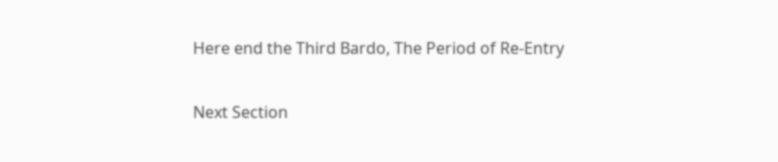Here end the Third Bardo, The Period of Re-Entry

Next Section